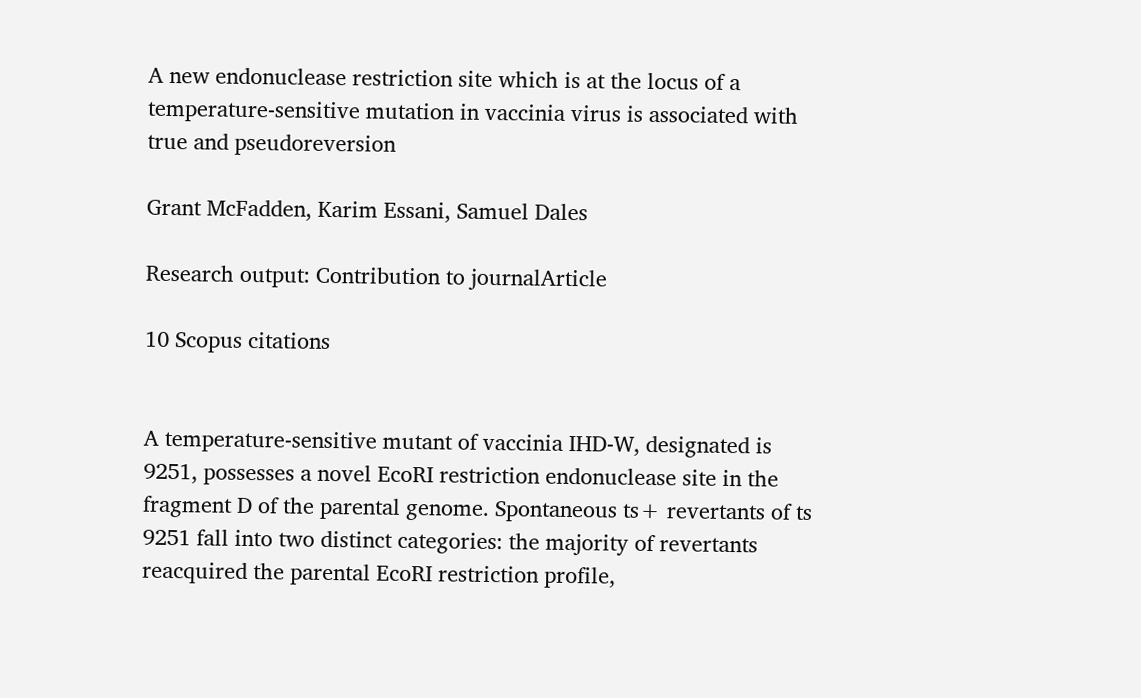A new endonuclease restriction site which is at the locus of a temperature-sensitive mutation in vaccinia virus is associated with true and pseudoreversion

Grant McFadden, Karim Essani, Samuel Dales

Research output: Contribution to journalArticle

10 Scopus citations


A temperature-sensitive mutant of vaccinia IHD-W, designated is 9251, possesses a novel EcoRI restriction endonuclease site in the fragment D of the parental genome. Spontaneous ts+ revertants of ts 9251 fall into two distinct categories: the majority of revertants reacquired the parental EcoRI restriction profile,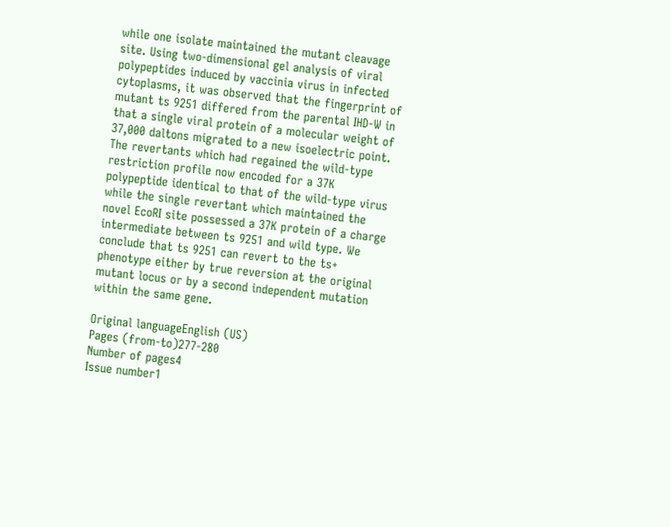while one isolate maintained the mutant cleavage site. Using two-dimensional gel analysis of viral polypeptides induced by vaccinia virus in infected cytoplasms, it was observed that the fingerprint of mutant ts 9251 differed from the parental IHD-W in that a single viral protein of a molecular weight of 37,000 daltons migrated to a new isoelectric point. The revertants which had regained the wild-type restriction profile now encoded for a 37K polypeptide identical to that of the wild-type virus while the single revertant which maintained the novel EcoRI site possessed a 37K protein of a charge intermediate between ts 9251 and wild type. We conclude that ts 9251 can revert to the ts+ phenotype either by true reversion at the original mutant locus or by a second independent mutation within the same gene.

Original languageEnglish (US)
Pages (from-to)277-280
Number of pages4
Issue number1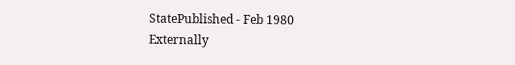StatePublished - Feb 1980
Externally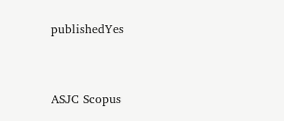publishedYes


ASJC Scopus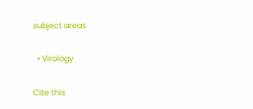subject areas

  • Virology

Cite this